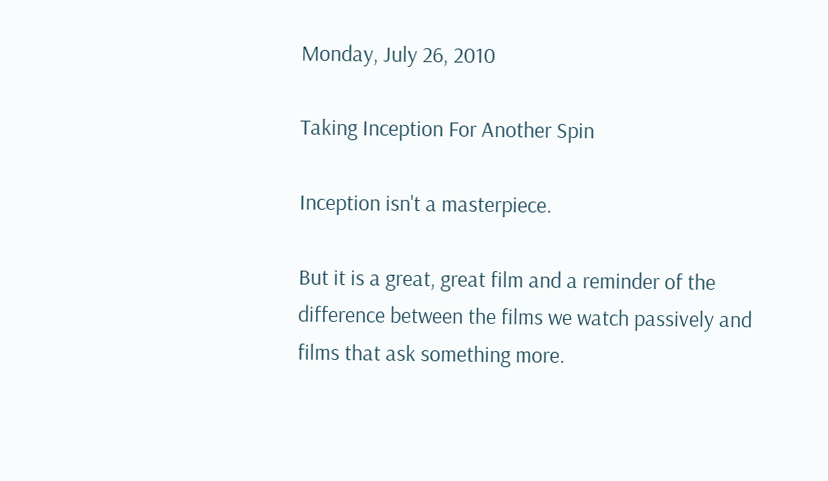Monday, July 26, 2010

Taking Inception For Another Spin

Inception isn't a masterpiece.

But it is a great, great film and a reminder of the difference between the films we watch passively and films that ask something more.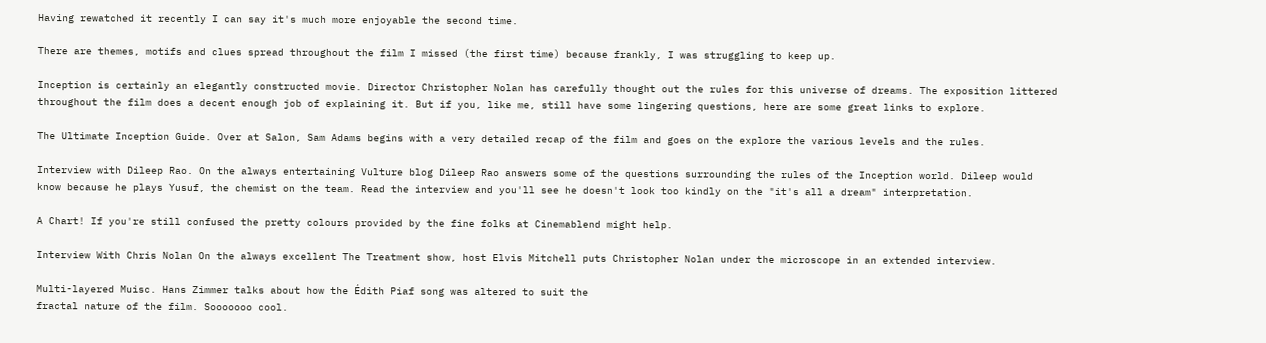Having rewatched it recently I can say it's much more enjoyable the second time.

There are themes, motifs and clues spread throughout the film I missed (the first time) because frankly, I was struggling to keep up.

Inception is certainly an elegantly constructed movie. Director Christopher Nolan has carefully thought out the rules for this universe of dreams. The exposition littered throughout the film does a decent enough job of explaining it. But if you, like me, still have some lingering questions, here are some great links to explore.

The Ultimate Inception Guide. Over at Salon, Sam Adams begins with a very detailed recap of the film and goes on the explore the various levels and the rules.

Interview with Dileep Rao. On the always entertaining Vulture blog Dileep Rao answers some of the questions surrounding the rules of the Inception world. Dileep would know because he plays Yusuf, the chemist on the team. Read the interview and you'll see he doesn't look too kindly on the "it's all a dream" interpretation.

A Chart! If you're still confused the pretty colours provided by the fine folks at Cinemablend might help.

Interview With Chris Nolan On the always excellent The Treatment show, host Elvis Mitchell puts Christopher Nolan under the microscope in an extended interview.

Multi-layered Muisc. Hans Zimmer talks about how the Édith Piaf song was altered to suit the
fractal nature of the film. Sooooooo cool.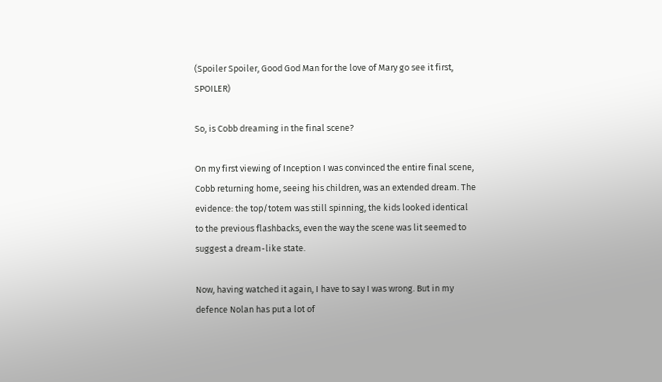(Spoiler Spoiler, Good God Man for the love of Mary go see it first, SPOILER)

So, is Cobb dreaming in the final scene?

On my first viewing of Inception I was convinced the entire final scene, Cobb returning home, seeing his children, was an extended dream. The evidence: the top/totem was still spinning, the kids looked identical to the previous flashbacks, even the way the scene was lit seemed to suggest a dream-like state.

Now, having watched it again, I have to say I was wrong. But in my defence Nolan has put a lot of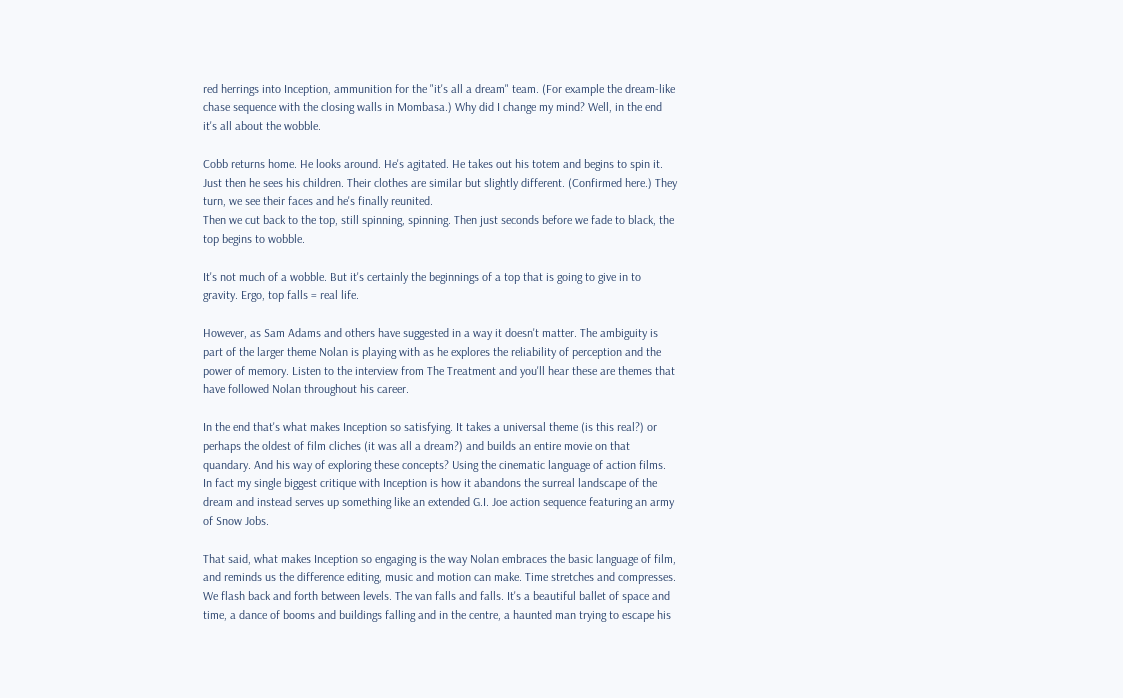red herrings into Inception, ammunition for the "it's all a dream" team. (For example the dream-like chase sequence with the closing walls in Mombasa.) Why did I change my mind? Well, in the end it's all about the wobble.

Cobb returns home. He looks around. He's agitated. He takes out his totem and begins to spin it. Just then he sees his children. Their clothes are similar but slightly different. (Confirmed here.) They turn, we see their faces and he's finally reunited.
Then we cut back to the top, still spinning, spinning. Then just seconds before we fade to black, the top begins to wobble.

It's not much of a wobble. But it's certainly the beginnings of a top that is going to give in to gravity. Ergo, top falls = real life.

However, as Sam Adams and others have suggested in a way it doesn't matter. The ambiguity is part of the larger theme Nolan is playing with as he explores the reliability of perception and the power of memory. Listen to the interview from The Treatment and you'll hear these are themes that have followed Nolan throughout his career.

In the end that's what makes Inception so satisfying. It takes a universal theme (is this real?) or perhaps the oldest of film cliches (it was all a dream?) and builds an entire movie on that quandary. And his way of exploring these concepts? Using the cinematic language of action films. In fact my single biggest critique with Inception is how it abandons the surreal landscape of the dream and instead serves up something like an extended G.I. Joe action sequence featuring an army of Snow Jobs.

That said, what makes Inception so engaging is the way Nolan embraces the basic language of film, and reminds us the difference editing, music and motion can make. Time stretches and compresses. We flash back and forth between levels. The van falls and falls. It's a beautiful ballet of space and time, a dance of booms and buildings falling and in the centre, a haunted man trying to escape his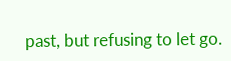past, but refusing to let go.